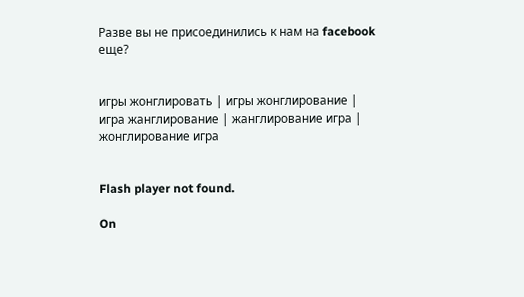Разве вы не присоединились к нам на facebook еще?


игры жонглировать | игры жонглирование | игра жанглирование | жанглирование игра | жонглирование игра


Flash player not found.

On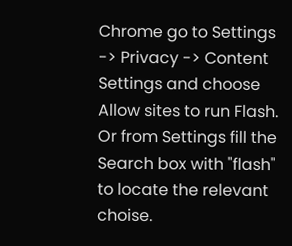Chrome go to Settings -> Privacy -> Content Settings and choose Allow sites to run Flash.
Or from Settings fill the Search box with "flash" to locate the relevant choise.